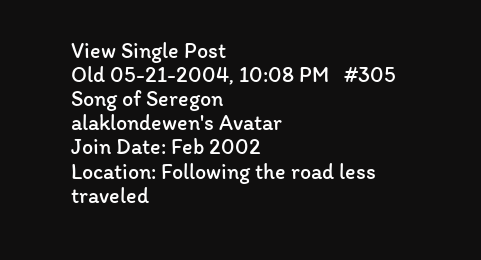View Single Post
Old 05-21-2004, 10:08 PM   #305
Song of Seregon
alaklondewen's Avatar
Join Date: Feb 2002
Location: Following the road less traveled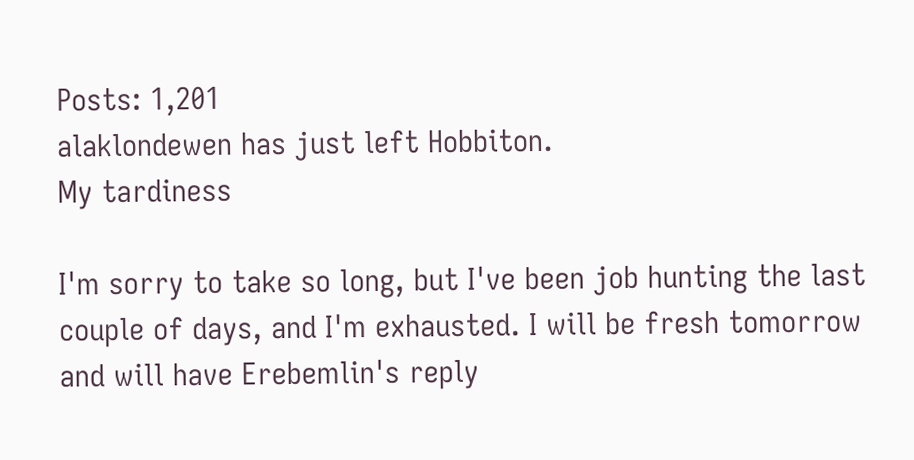Posts: 1,201
alaklondewen has just left Hobbiton.
My tardiness

I'm sorry to take so long, but I've been job hunting the last couple of days, and I'm exhausted. I will be fresh tomorrow and will have Erebemlin's reply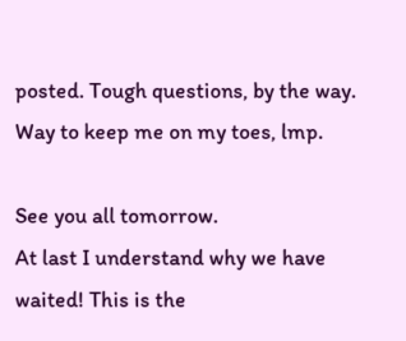posted. Tough questions, by the way. Way to keep me on my toes, lmp.

See you all tomorrow.
At last I understand why we have waited! This is the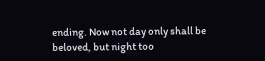ending. Now not day only shall be beloved, but night too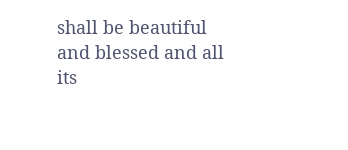shall be beautiful and blessed and all its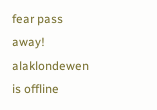fear pass away!
alaklondewen is offline